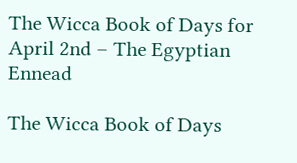The Wicca Book of Days for April 2nd – The Egyptian Ennead

The Wicca Book of Days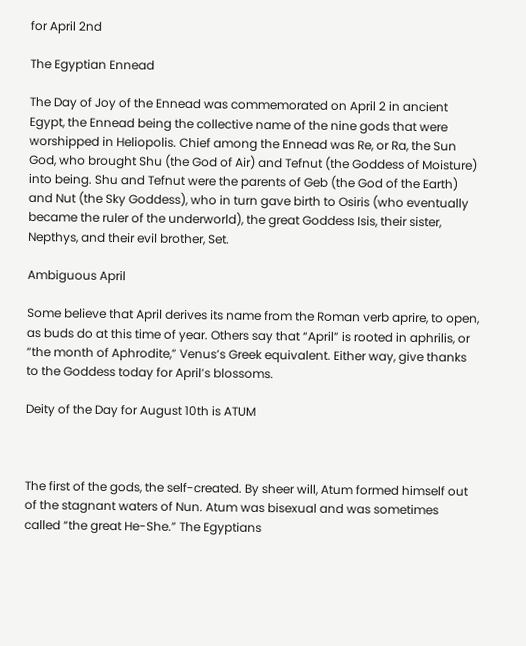for April 2nd

The Egyptian Ennead

The Day of Joy of the Ennead was commemorated on April 2 in ancient Egypt, the Ennead being the collective name of the nine gods that were worshipped in Heliopolis. Chief among the Ennead was Re, or Ra, the Sun God, who brought Shu (the God of Air) and Tefnut (the Goddess of Moisture) into being. Shu and Tefnut were the parents of Geb (the God of the Earth) and Nut (the Sky Goddess), who in turn gave birth to Osiris (who eventually became the ruler of the underworld), the great Goddess Isis, their sister, Nepthys, and their evil brother, Set.

Ambiguous April

Some believe that April derives its name from the Roman verb aprire, to open, as buds do at this time of year. Others say that “April” is rooted in aphrilis, or “the month of Aphrodite,” Venus’s Greek equivalent. Either way, give thanks to the Goddess today for April’s blossoms.

Deity of the Day for August 10th is ATUM



The first of the gods, the self-created. By sheer will, Atum formed himself out of the stagnant waters of Nun. Atum was bisexual and was sometimes called “the great He-She.” The Egyptians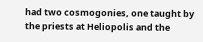had two cosmogonies, one taught by the priests at Heliopolis and the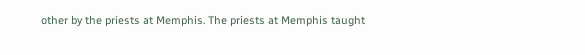other by the priests at Memphis. The priests at Memphis taught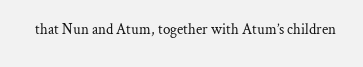that Nun and Atum, together with Atum’s children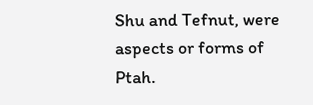Shu and Tefnut, were aspects or forms of Ptah.